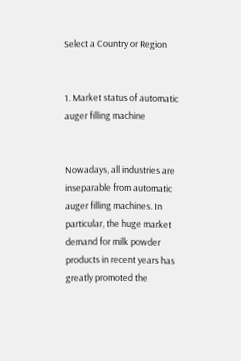Select a Country or Region


1. Market status of automatic auger filling machine


Nowadays, all industries are inseparable from automatic auger filling machines. In particular, the huge market demand for milk powder products in recent years has greatly promoted the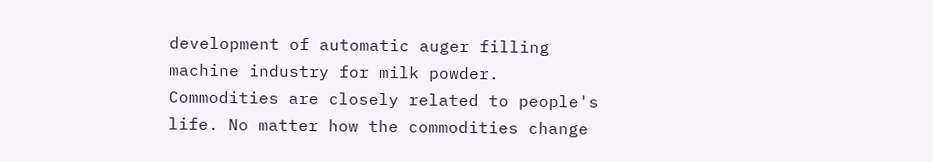development of automatic auger filling machine industry for milk powder. Commodities are closely related to people's life. No matter how the commodities change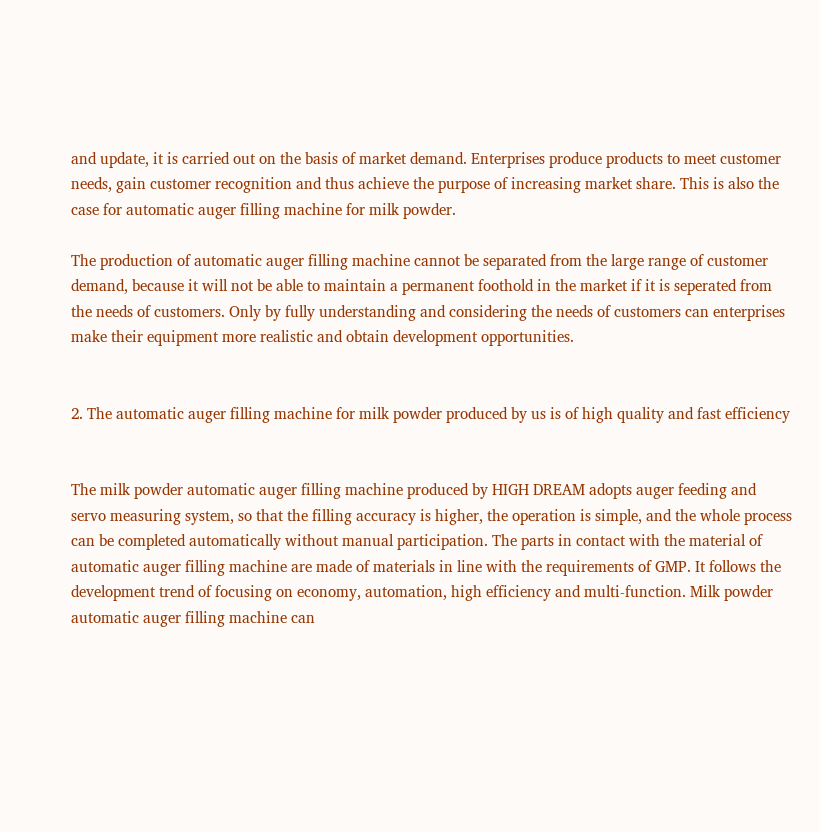and update, it is carried out on the basis of market demand. Enterprises produce products to meet customer needs, gain customer recognition and thus achieve the purpose of increasing market share. This is also the case for automatic auger filling machine for milk powder.

The production of automatic auger filling machine cannot be separated from the large range of customer demand, because it will not be able to maintain a permanent foothold in the market if it is seperated from the needs of customers. Only by fully understanding and considering the needs of customers can enterprises make their equipment more realistic and obtain development opportunities.


2. The automatic auger filling machine for milk powder produced by us is of high quality and fast efficiency


The milk powder automatic auger filling machine produced by HIGH DREAM adopts auger feeding and servo measuring system, so that the filling accuracy is higher, the operation is simple, and the whole process can be completed automatically without manual participation. The parts in contact with the material of automatic auger filling machine are made of materials in line with the requirements of GMP. It follows the development trend of focusing on economy, automation, high efficiency and multi-function. Milk powder automatic auger filling machine can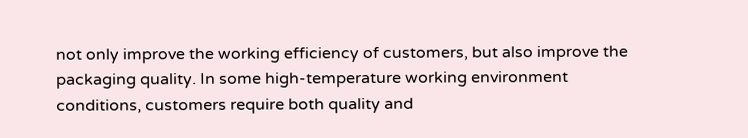not only improve the working efficiency of customers, but also improve the packaging quality. In some high-temperature working environment conditions, customers require both quality and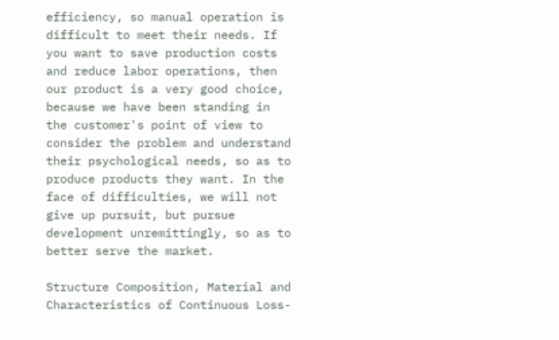efficiency, so manual operation is difficult to meet their needs. If you want to save production costs and reduce labor operations, then our product is a very good choice, because we have been standing in the customer's point of view to consider the problem and understand their psychological needs, so as to produce products they want. In the face of difficulties, we will not give up pursuit, but pursue development unremittingly, so as to better serve the market.

Structure Composition, Material and Characteristics of Continuous Loss-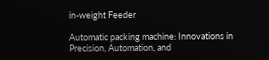in-weight Feeder

Automatic packing machine: Innovations in Precision, Automation, and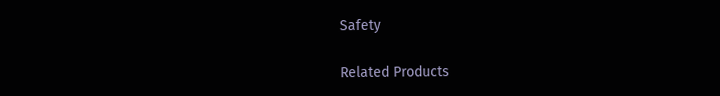Safety

Related Products